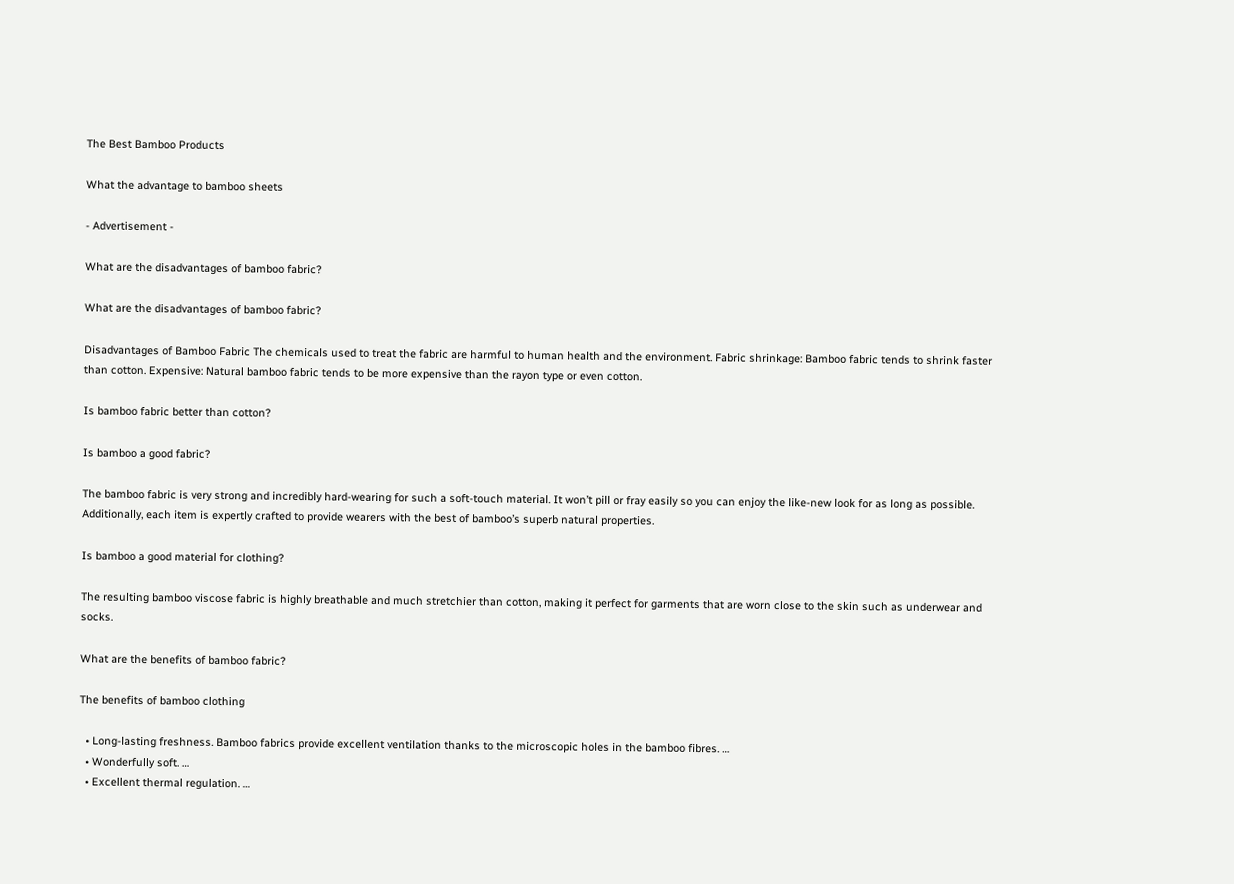The Best Bamboo Products

What the advantage to bamboo sheets

- Advertisement -

What are the disadvantages of bamboo fabric?

What are the disadvantages of bamboo fabric?

Disadvantages of Bamboo Fabric The chemicals used to treat the fabric are harmful to human health and the environment. Fabric shrinkage: Bamboo fabric tends to shrink faster than cotton. Expensive: Natural bamboo fabric tends to be more expensive than the rayon type or even cotton.

Is bamboo fabric better than cotton?

Is bamboo a good fabric?

The bamboo fabric is very strong and incredibly hard-wearing for such a soft-touch material. It won’t pill or fray easily so you can enjoy the like-new look for as long as possible. Additionally, each item is expertly crafted to provide wearers with the best of bamboo’s superb natural properties.

Is bamboo a good material for clothing?

The resulting bamboo viscose fabric is highly breathable and much stretchier than cotton, making it perfect for garments that are worn close to the skin such as underwear and socks.

What are the benefits of bamboo fabric?

The benefits of bamboo clothing

  • Long-lasting freshness. Bamboo fabrics provide excellent ventilation thanks to the microscopic holes in the bamboo fibres. …
  • Wonderfully soft. …
  • Excellent thermal regulation. …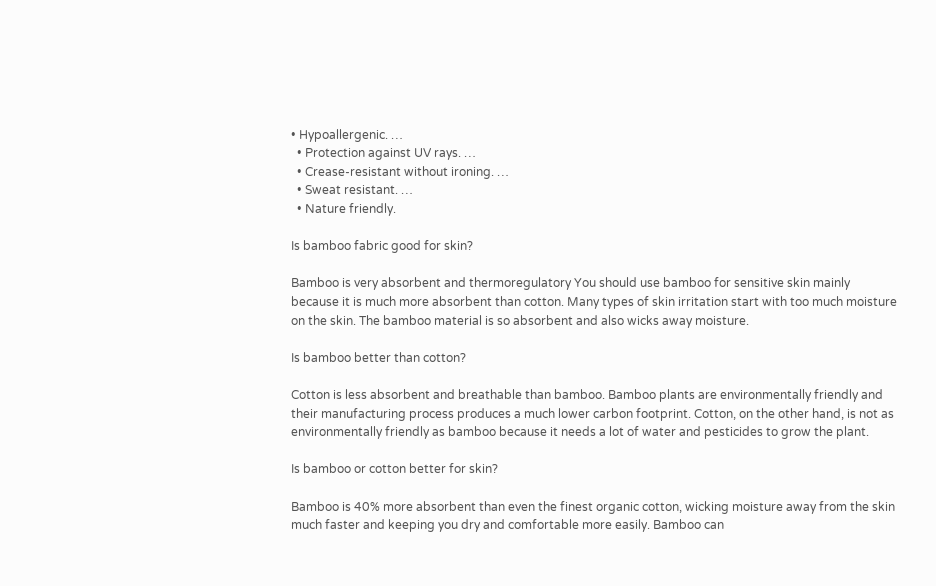• Hypoallergenic. …
  • Protection against UV rays. …
  • Crease-resistant without ironing. …
  • Sweat resistant. …
  • Nature friendly.

Is bamboo fabric good for skin?

Bamboo is very absorbent and thermoregulatory You should use bamboo for sensitive skin mainly because it is much more absorbent than cotton. Many types of skin irritation start with too much moisture on the skin. The bamboo material is so absorbent and also wicks away moisture.

Is bamboo better than cotton?

Cotton is less absorbent and breathable than bamboo. Bamboo plants are environmentally friendly and their manufacturing process produces a much lower carbon footprint. Cotton, on the other hand, is not as environmentally friendly as bamboo because it needs a lot of water and pesticides to grow the plant.

Is bamboo or cotton better for skin?

Bamboo is 40% more absorbent than even the finest organic cotton, wicking moisture away from the skin much faster and keeping you dry and comfortable more easily. Bamboo can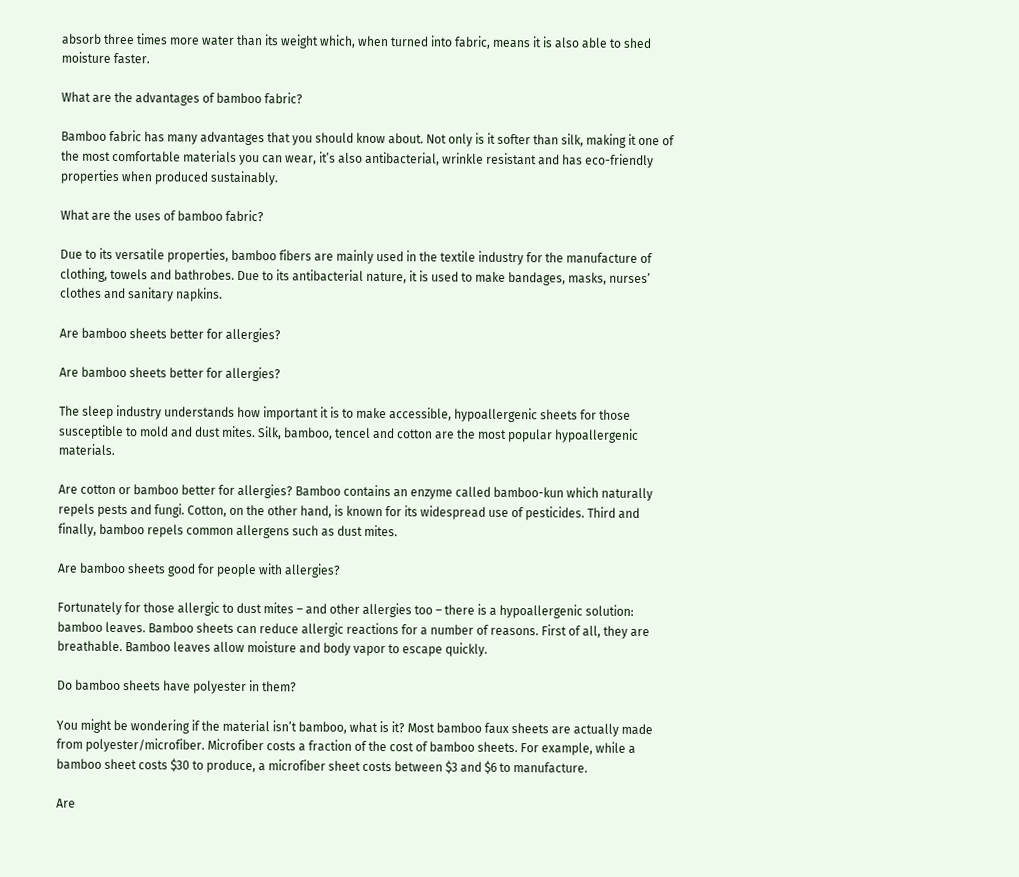absorb three times more water than its weight which, when turned into fabric, means it is also able to shed moisture faster.

What are the advantages of bamboo fabric?

Bamboo fabric has many advantages that you should know about. Not only is it softer than silk, making it one of the most comfortable materials you can wear, it’s also antibacterial, wrinkle resistant and has eco-friendly properties when produced sustainably.

What are the uses of bamboo fabric?

Due to its versatile properties, bamboo fibers are mainly used in the textile industry for the manufacture of clothing, towels and bathrobes. Due to its antibacterial nature, it is used to make bandages, masks, nurses’ clothes and sanitary napkins.

Are bamboo sheets better for allergies?

Are bamboo sheets better for allergies?

The sleep industry understands how important it is to make accessible, hypoallergenic sheets for those susceptible to mold and dust mites. Silk, bamboo, tencel and cotton are the most popular hypoallergenic materials.

Are cotton or bamboo better for allergies? Bamboo contains an enzyme called bamboo-kun which naturally repels pests and fungi. Cotton, on the other hand, is known for its widespread use of pesticides. Third and finally, bamboo repels common allergens such as dust mites.

Are bamboo sheets good for people with allergies?

Fortunately for those allergic to dust mites – and other allergies too – there is a hypoallergenic solution: bamboo leaves. Bamboo sheets can reduce allergic reactions for a number of reasons. First of all, they are breathable. Bamboo leaves allow moisture and body vapor to escape quickly.

Do bamboo sheets have polyester in them?

You might be wondering if the material isn’t bamboo, what is it? Most bamboo faux sheets are actually made from polyester/microfiber. Microfiber costs a fraction of the cost of bamboo sheets. For example, while a bamboo sheet costs $30 to produce, a microfiber sheet costs between $3 and $6 to manufacture.

Are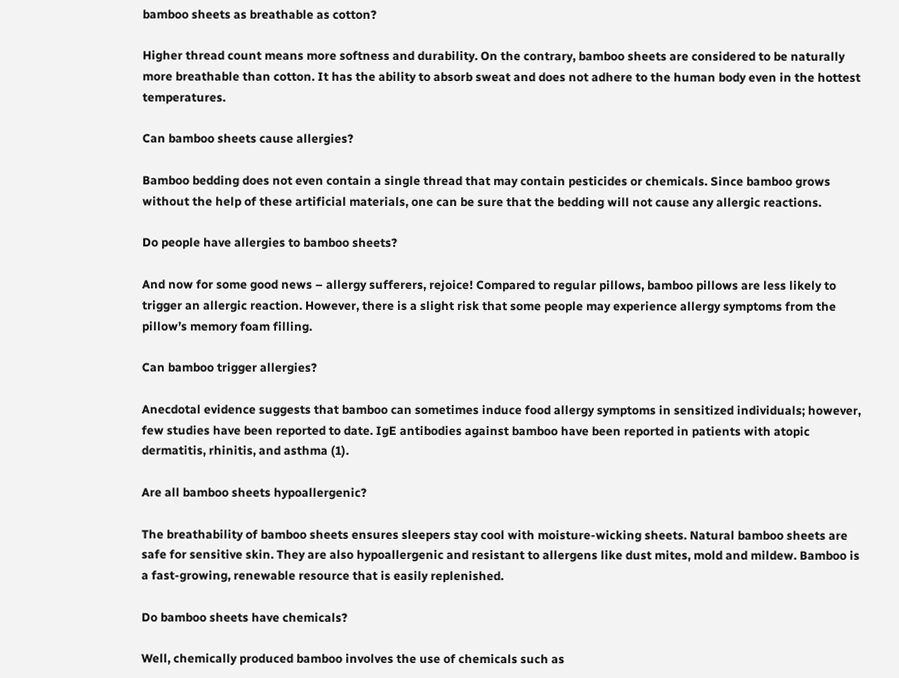bamboo sheets as breathable as cotton?

Higher thread count means more softness and durability. On the contrary, bamboo sheets are considered to be naturally more breathable than cotton. It has the ability to absorb sweat and does not adhere to the human body even in the hottest temperatures.

Can bamboo sheets cause allergies?

Bamboo bedding does not even contain a single thread that may contain pesticides or chemicals. Since bamboo grows without the help of these artificial materials, one can be sure that the bedding will not cause any allergic reactions.

Do people have allergies to bamboo sheets?

And now for some good news – allergy sufferers, rejoice! Compared to regular pillows, bamboo pillows are less likely to trigger an allergic reaction. However, there is a slight risk that some people may experience allergy symptoms from the pillow’s memory foam filling.

Can bamboo trigger allergies?

Anecdotal evidence suggests that bamboo can sometimes induce food allergy symptoms in sensitized individuals; however, few studies have been reported to date. IgE antibodies against bamboo have been reported in patients with atopic dermatitis, rhinitis, and asthma (1).

Are all bamboo sheets hypoallergenic?

The breathability of bamboo sheets ensures sleepers stay cool with moisture-wicking sheets. Natural bamboo sheets are safe for sensitive skin. They are also hypoallergenic and resistant to allergens like dust mites, mold and mildew. Bamboo is a fast-growing, renewable resource that is easily replenished.

Do bamboo sheets have chemicals?

Well, chemically produced bamboo involves the use of chemicals such as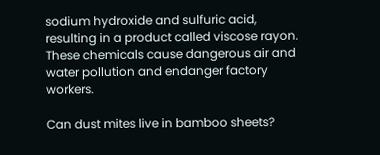sodium hydroxide and sulfuric acid, resulting in a product called viscose rayon. These chemicals cause dangerous air and water pollution and endanger factory workers.

Can dust mites live in bamboo sheets?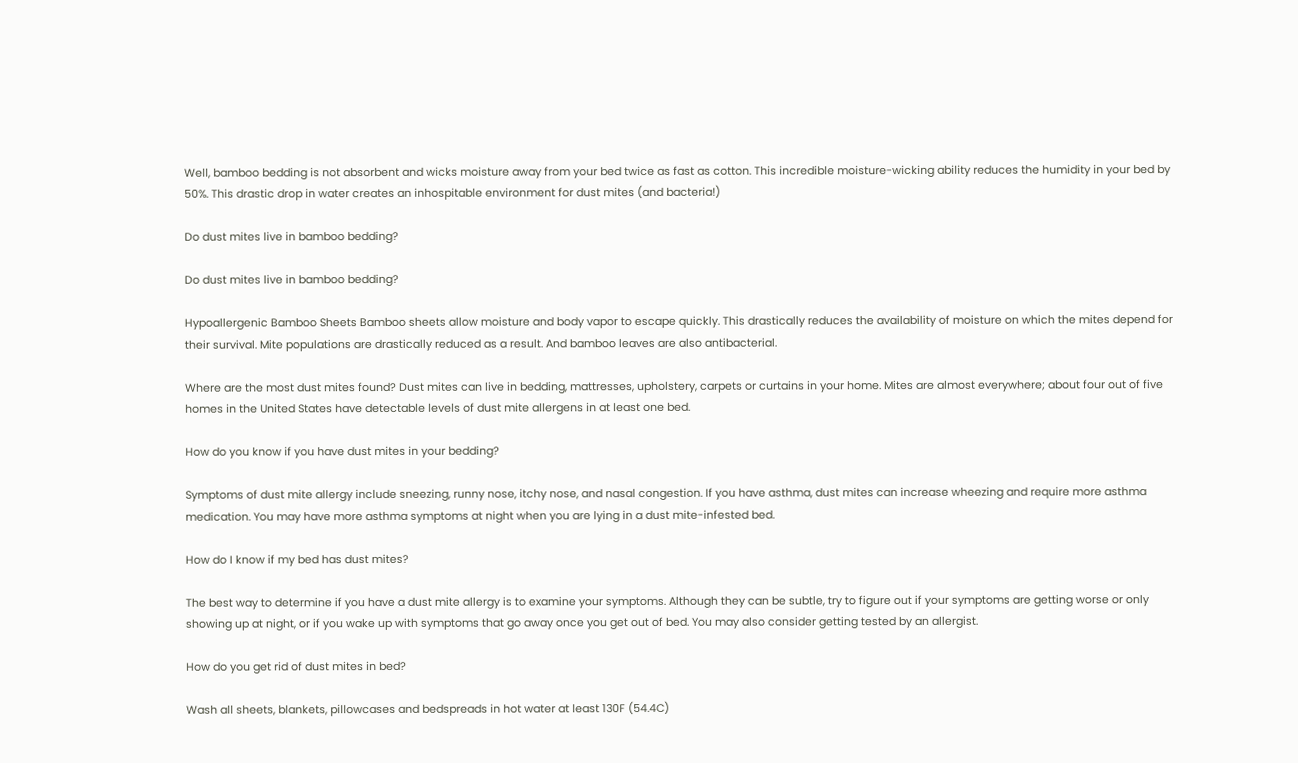Well, bamboo bedding is not absorbent and wicks moisture away from your bed twice as fast as cotton. This incredible moisture-wicking ability reduces the humidity in your bed by 50%. This drastic drop in water creates an inhospitable environment for dust mites (and bacteria!)

Do dust mites live in bamboo bedding?

Do dust mites live in bamboo bedding?

Hypoallergenic Bamboo Sheets Bamboo sheets allow moisture and body vapor to escape quickly. This drastically reduces the availability of moisture on which the mites depend for their survival. Mite populations are drastically reduced as a result. And bamboo leaves are also antibacterial.

Where are the most dust mites found? Dust mites can live in bedding, mattresses, upholstery, carpets or curtains in your home. Mites are almost everywhere; about four out of five homes in the United States have detectable levels of dust mite allergens in at least one bed.

How do you know if you have dust mites in your bedding?

Symptoms of dust mite allergy include sneezing, runny nose, itchy nose, and nasal congestion. If you have asthma, dust mites can increase wheezing and require more asthma medication. You may have more asthma symptoms at night when you are lying in a dust mite-infested bed.

How do I know if my bed has dust mites?

The best way to determine if you have a dust mite allergy is to examine your symptoms. Although they can be subtle, try to figure out if your symptoms are getting worse or only showing up at night, or if you wake up with symptoms that go away once you get out of bed. You may also consider getting tested by an allergist.

How do you get rid of dust mites in bed?

Wash all sheets, blankets, pillowcases and bedspreads in hot water at least 130F (54.4C)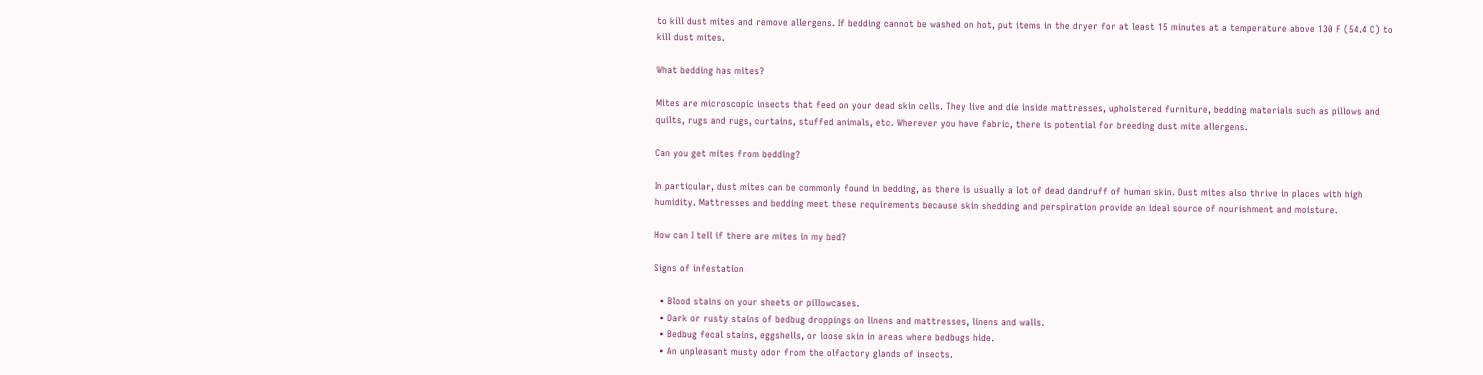to kill dust mites and remove allergens. If bedding cannot be washed on hot, put items in the dryer for at least 15 minutes at a temperature above 130 F (54.4 C) to kill dust mites.

What bedding has mites?

Mites are microscopic insects that feed on your dead skin cells. They live and die inside mattresses, upholstered furniture, bedding materials such as pillows and quilts, rugs and rugs, curtains, stuffed animals, etc. Wherever you have fabric, there is potential for breeding dust mite allergens.

Can you get mites from bedding?

In particular, dust mites can be commonly found in bedding, as there is usually a lot of dead dandruff of human skin. Dust mites also thrive in places with high humidity. Mattresses and bedding meet these requirements because skin shedding and perspiration provide an ideal source of nourishment and moisture.

How can I tell if there are mites in my bed?

Signs of infestation

  • Blood stains on your sheets or pillowcases.
  • Dark or rusty stains of bedbug droppings on linens and mattresses, linens and walls.
  • Bedbug fecal stains, eggshells, or loose skin in areas where bedbugs hide.
  • An unpleasant musty odor from the olfactory glands of insects.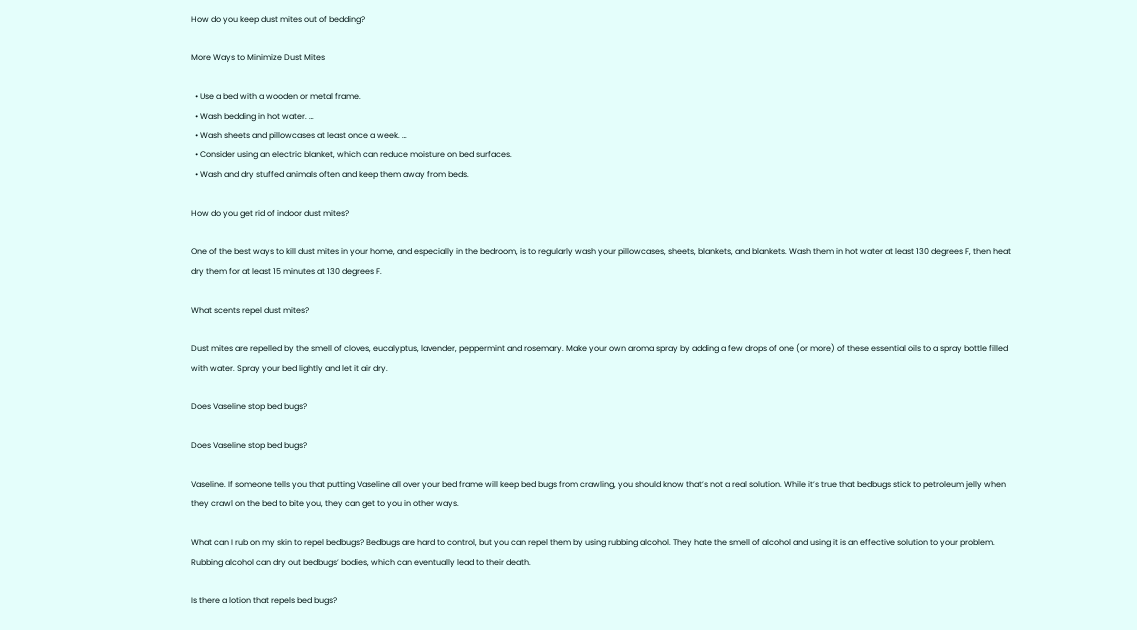How do you keep dust mites out of bedding?

More Ways to Minimize Dust Mites

  • Use a bed with a wooden or metal frame.
  • Wash bedding in hot water. …
  • Wash sheets and pillowcases at least once a week. …
  • Consider using an electric blanket, which can reduce moisture on bed surfaces.
  • Wash and dry stuffed animals often and keep them away from beds.

How do you get rid of indoor dust mites?

One of the best ways to kill dust mites in your home, and especially in the bedroom, is to regularly wash your pillowcases, sheets, blankets, and blankets. Wash them in hot water at least 130 degrees F, then heat dry them for at least 15 minutes at 130 degrees F.

What scents repel dust mites?

Dust mites are repelled by the smell of cloves, eucalyptus, lavender, peppermint and rosemary. Make your own aroma spray by adding a few drops of one (or more) of these essential oils to a spray bottle filled with water. Spray your bed lightly and let it air dry.

Does Vaseline stop bed bugs?

Does Vaseline stop bed bugs?

Vaseline. If someone tells you that putting Vaseline all over your bed frame will keep bed bugs from crawling, you should know that’s not a real solution. While it’s true that bedbugs stick to petroleum jelly when they crawl on the bed to bite you, they can get to you in other ways.

What can I rub on my skin to repel bedbugs? Bedbugs are hard to control, but you can repel them by using rubbing alcohol. They hate the smell of alcohol and using it is an effective solution to your problem. Rubbing alcohol can dry out bedbugs’ bodies, which can eventually lead to their death.

Is there a lotion that repels bed bugs?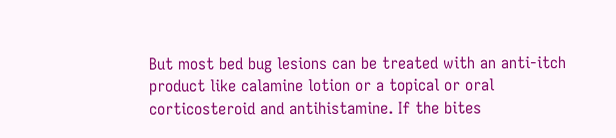But most bed bug lesions can be treated with an anti-itch product like calamine lotion or a topical or oral corticosteroid and antihistamine. If the bites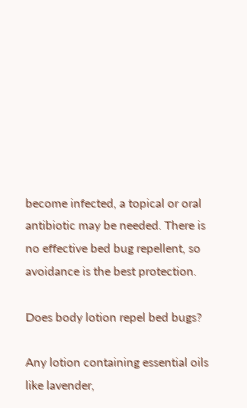become infected, a topical or oral antibiotic may be needed. There is no effective bed bug repellent, so avoidance is the best protection.

Does body lotion repel bed bugs?

Any lotion containing essential oils like lavender,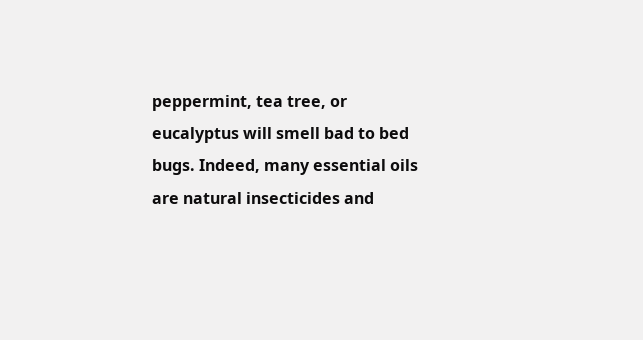peppermint, tea tree, or eucalyptus will smell bad to bed bugs. Indeed, many essential oils are natural insecticides and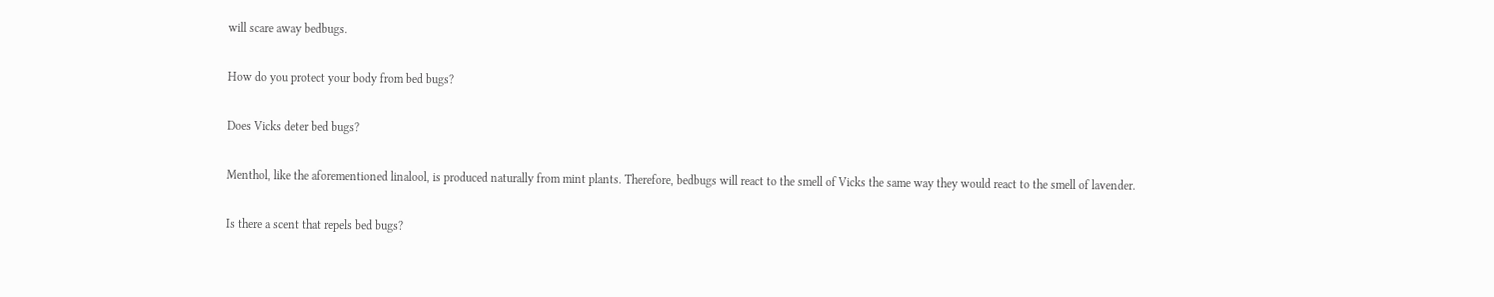will scare away bedbugs.

How do you protect your body from bed bugs?

Does Vicks deter bed bugs?

Menthol, like the aforementioned linalool, is produced naturally from mint plants. Therefore, bedbugs will react to the smell of Vicks the same way they would react to the smell of lavender.

Is there a scent that repels bed bugs?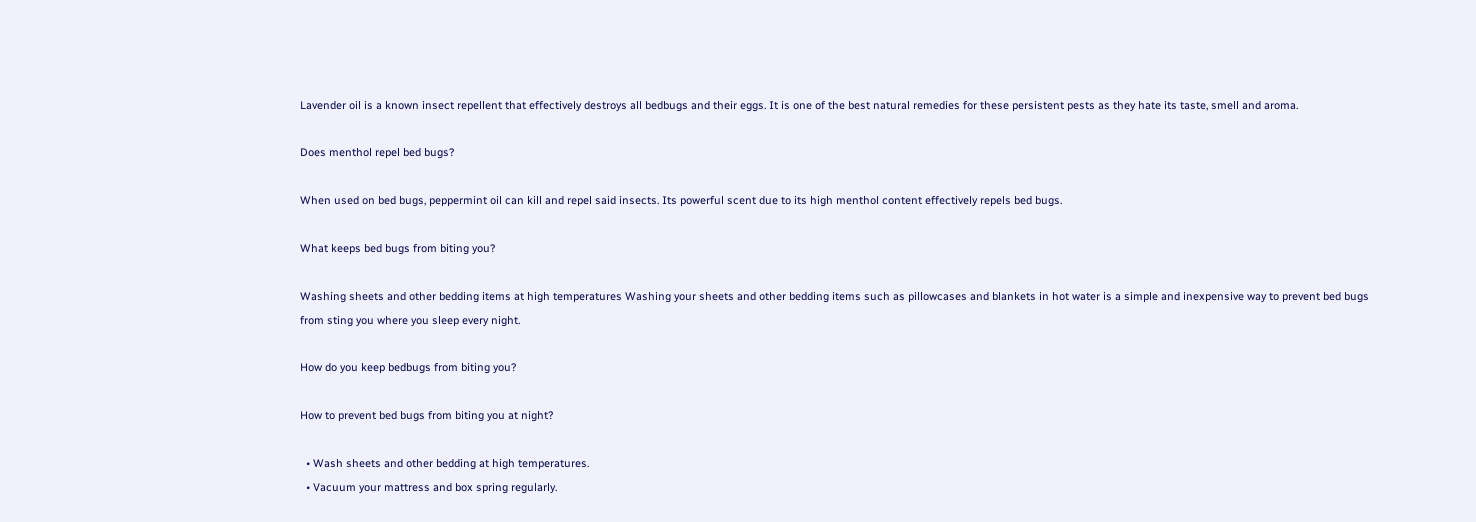Lavender oil is a known insect repellent that effectively destroys all bedbugs and their eggs. It is one of the best natural remedies for these persistent pests as they hate its taste, smell and aroma.

Does menthol repel bed bugs?

When used on bed bugs, peppermint oil can kill and repel said insects. Its powerful scent due to its high menthol content effectively repels bed bugs.

What keeps bed bugs from biting you?

Washing sheets and other bedding items at high temperatures Washing your sheets and other bedding items such as pillowcases and blankets in hot water is a simple and inexpensive way to prevent bed bugs from sting you where you sleep every night.

How do you keep bedbugs from biting you?

How to prevent bed bugs from biting you at night?

  • Wash sheets and other bedding at high temperatures.
  • Vacuum your mattress and box spring regularly.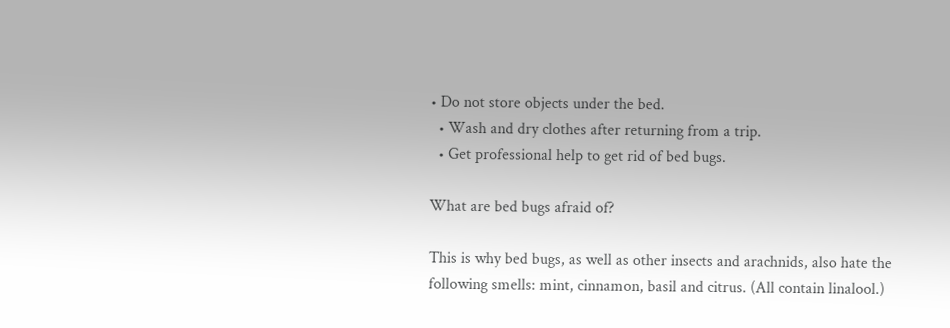• Do not store objects under the bed.
  • Wash and dry clothes after returning from a trip.
  • Get professional help to get rid of bed bugs.

What are bed bugs afraid of?

This is why bed bugs, as well as other insects and arachnids, also hate the following smells: mint, cinnamon, basil and citrus. (All contain linalool.)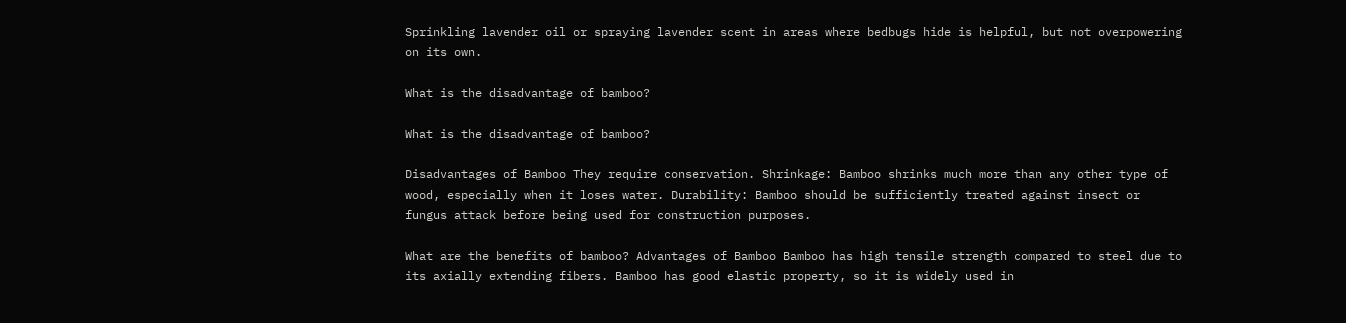Sprinkling lavender oil or spraying lavender scent in areas where bedbugs hide is helpful, but not overpowering on its own.

What is the disadvantage of bamboo?

What is the disadvantage of bamboo?

Disadvantages of Bamboo They require conservation. Shrinkage: Bamboo shrinks much more than any other type of wood, especially when it loses water. Durability: Bamboo should be sufficiently treated against insect or fungus attack before being used for construction purposes.

What are the benefits of bamboo? Advantages of Bamboo Bamboo has high tensile strength compared to steel due to its axially extending fibers. Bamboo has good elastic property, so it is widely used in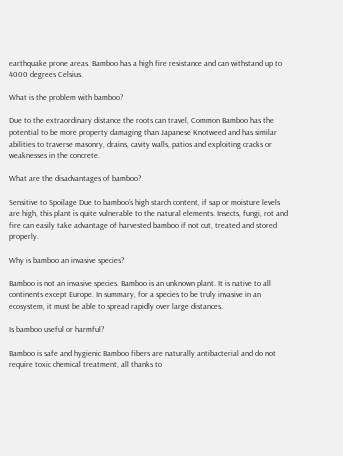earthquake prone areas. Bamboo has a high fire resistance and can withstand up to 4000 degrees Celsius.

What is the problem with bamboo?

Due to the extraordinary distance the roots can travel, Common Bamboo has the potential to be more property damaging than Japanese Knotweed and has similar abilities to traverse masonry, drains, cavity walls, patios and exploiting cracks or weaknesses in the concrete.

What are the disadvantages of bamboo?

Sensitive to Spoilage Due to bamboo’s high starch content, if sap or moisture levels are high, this plant is quite vulnerable to the natural elements. Insects, fungi, rot and fire can easily take advantage of harvested bamboo if not cut, treated and stored properly.

Why is bamboo an invasive species?

Bamboo is not an invasive species. Bamboo is an unknown plant. It is native to all continents except Europe. In summary, for a species to be truly invasive in an ecosystem, it must be able to spread rapidly over large distances.

Is bamboo useful or harmful?

Bamboo is safe and hygienic Bamboo fibers are naturally antibacterial and do not require toxic chemical treatment, all thanks to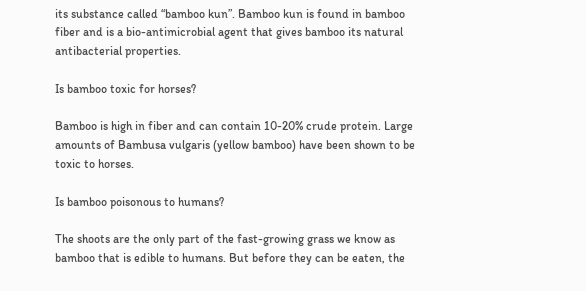its substance called “bamboo kun”. Bamboo kun is found in bamboo fiber and is a bio-antimicrobial agent that gives bamboo its natural antibacterial properties.

Is bamboo toxic for horses?

Bamboo is high in fiber and can contain 10-20% crude protein. Large amounts of Bambusa vulgaris (yellow bamboo) have been shown to be toxic to horses.

Is bamboo poisonous to humans?

The shoots are the only part of the fast-growing grass we know as bamboo that is edible to humans. But before they can be eaten, the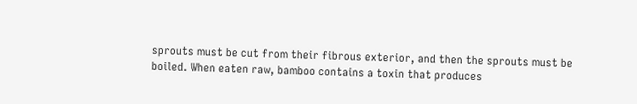sprouts must be cut from their fibrous exterior, and then the sprouts must be boiled. When eaten raw, bamboo contains a toxin that produces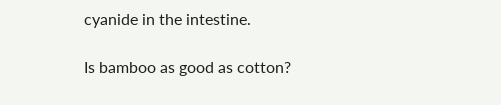cyanide in the intestine.

Is bamboo as good as cotton?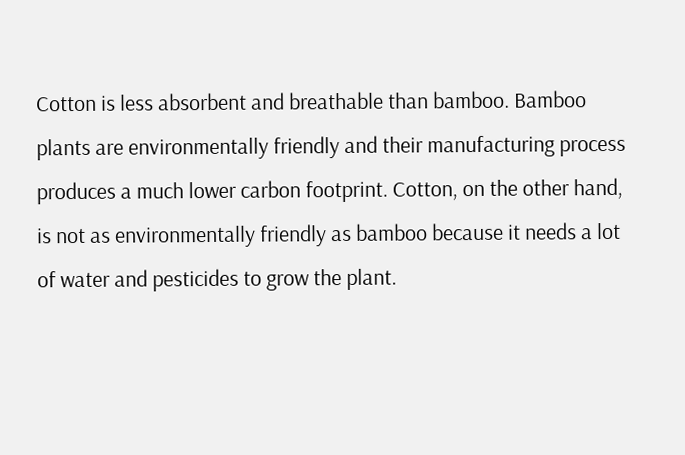Cotton is less absorbent and breathable than bamboo. Bamboo plants are environmentally friendly and their manufacturing process produces a much lower carbon footprint. Cotton, on the other hand, is not as environmentally friendly as bamboo because it needs a lot of water and pesticides to grow the plant.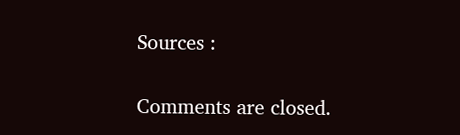Sources :

Comments are closed.